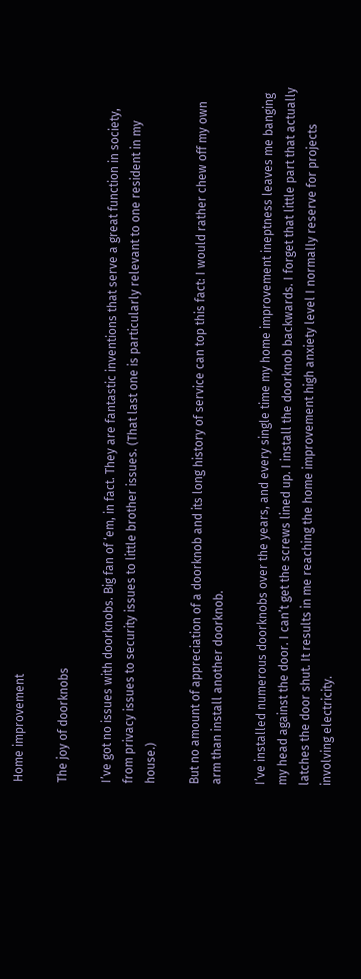Home improvement

The joy of doorknobs

I’ve got no issues with doorknobs. Big fan of ‘em, in fact. They are fantastic inventions that serve a great function in society, from privacy issues to security issues to little brother issues. (That last one is particularly relevant to one resident in my house.)

But no amount of appreciation of a doorknob and its long history of service can top this fact: I would rather chew off my own arm than install another doorknob.

I’ve installed numerous doorknobs over the years, and every single time my home improvement ineptness leaves me banging my head against the door. I can’t get the screws lined up. I install the doorknob backwards. I forget that little part that actually latches the door shut. It results in me reaching the home improvement high anxiety level I normally reserve for projects involving electricity.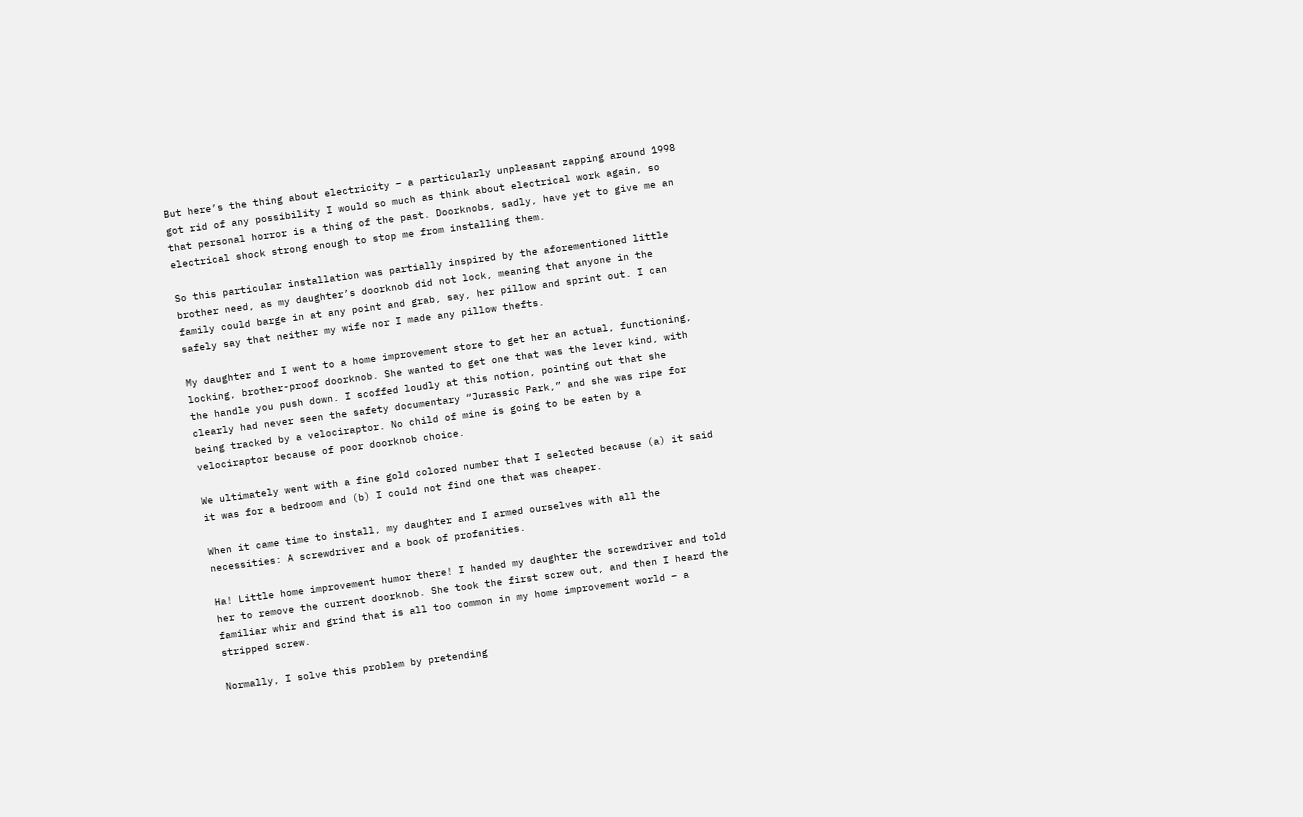But here’s the thing about electricity – a particularly unpleasant zapping around 1998 got rid of any possibility I would so much as think about electrical work again, so that personal horror is a thing of the past. Doorknobs, sadly, have yet to give me an electrical shock strong enough to stop me from installing them.

So this particular installation was partially inspired by the aforementioned little brother need, as my daughter’s doorknob did not lock, meaning that anyone in the family could barge in at any point and grab, say, her pillow and sprint out. I can safely say that neither my wife nor I made any pillow thefts.

My daughter and I went to a home improvement store to get her an actual, functioning, locking, brother-proof doorknob. She wanted to get one that was the lever kind, with the handle you push down. I scoffed loudly at this notion, pointing out that she clearly had never seen the safety documentary “Jurassic Park,” and she was ripe for being tracked by a velociraptor. No child of mine is going to be eaten by a velociraptor because of poor doorknob choice.

We ultimately went with a fine gold colored number that I selected because (a) it said it was for a bedroom and (b) I could not find one that was cheaper.

When it came time to install, my daughter and I armed ourselves with all the necessities: A screwdriver and a book of profanities.

Ha! Little home improvement humor there! I handed my daughter the screwdriver and told her to remove the current doorknob. She took the first screw out, and then I heard the familiar whir and grind that is all too common in my home improvement world – a stripped screw.

Normally, I solve this problem by pretending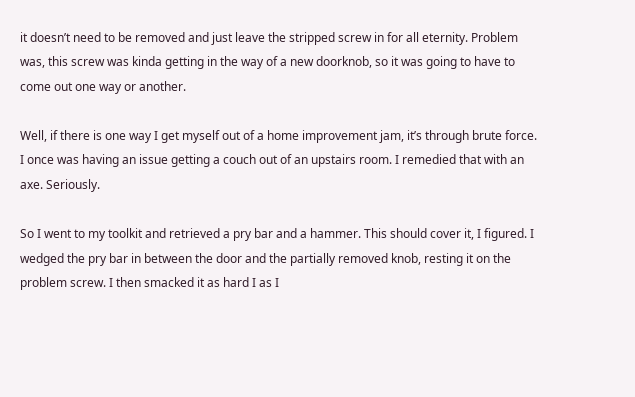it doesn’t need to be removed and just leave the stripped screw in for all eternity. Problem was, this screw was kinda getting in the way of a new doorknob, so it was going to have to come out one way or another.

Well, if there is one way I get myself out of a home improvement jam, it’s through brute force. I once was having an issue getting a couch out of an upstairs room. I remedied that with an axe. Seriously.

So I went to my toolkit and retrieved a pry bar and a hammer. This should cover it, I figured. I wedged the pry bar in between the door and the partially removed knob, resting it on the problem screw. I then smacked it as hard I as I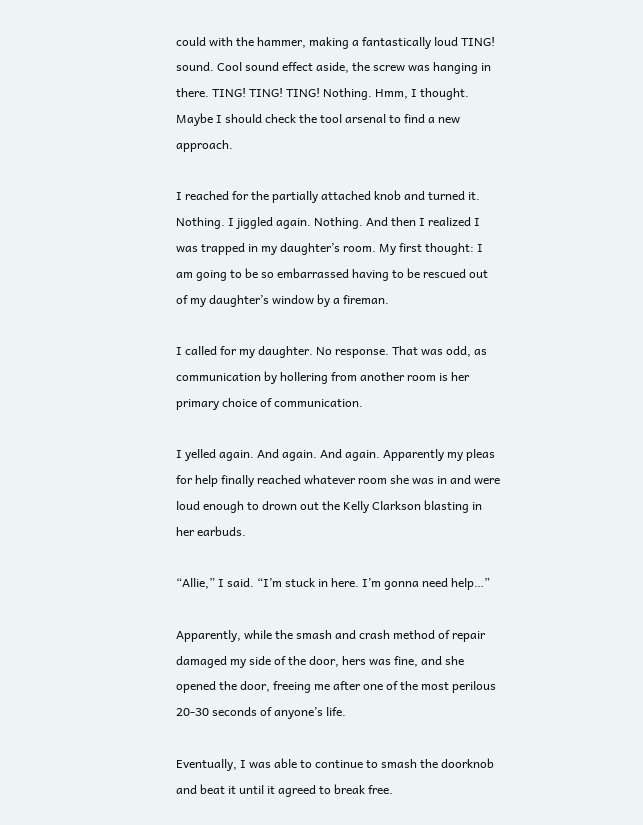could with the hammer, making a fantastically loud TING! sound. Cool sound effect aside, the screw was hanging in there. TING! TING! TING! Nothing. Hmm, I thought. Maybe I should check the tool arsenal to find a new approach.

I reached for the partially attached knob and turned it. Nothing. I jiggled again. Nothing. And then I realized I was trapped in my daughter’s room. My first thought: I am going to be so embarrassed having to be rescued out of my daughter’s window by a fireman.

I called for my daughter. No response. That was odd, as communication by hollering from another room is her primary choice of communication.

I yelled again. And again. And again. Apparently my pleas for help finally reached whatever room she was in and were loud enough to drown out the Kelly Clarkson blasting in her earbuds.

“Allie,” I said. “I’m stuck in here. I’m gonna need help…”

Apparently, while the smash and crash method of repair damaged my side of the door, hers was fine, and she opened the door, freeing me after one of the most perilous 20-30 seconds of anyone’s life.

Eventually, I was able to continue to smash the doorknob and beat it until it agreed to break free.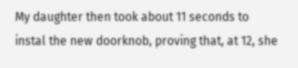My daughter then took about 11 seconds to instal the new doorknob, proving that, at 12, she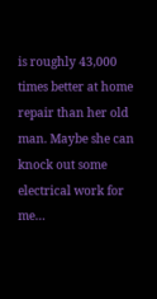is roughly 43,000 times better at home repair than her old man. Maybe she can knock out some electrical work for me…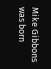Mike Gibbons was born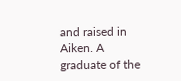and raised in Aiken. A graduate of the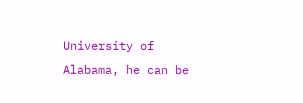University of Alabama, he can be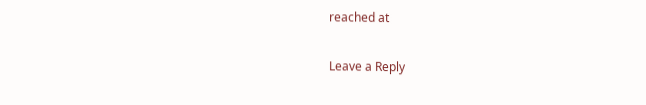reached at

Leave a Reply